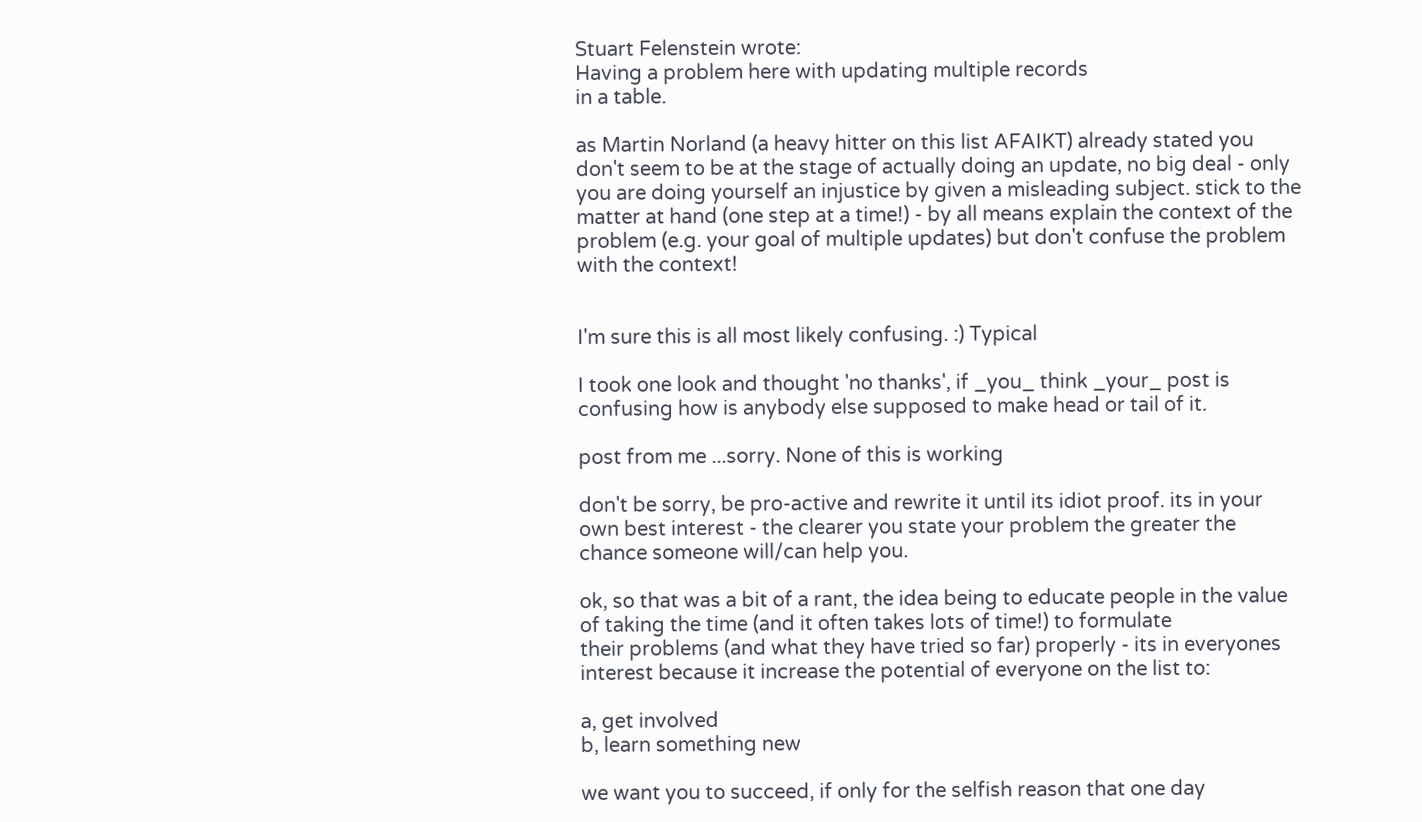Stuart Felenstein wrote:
Having a problem here with updating multiple records
in a table.

as Martin Norland (a heavy hitter on this list AFAIKT) already stated you don't seem to be at the stage of actually doing an update, no big deal - only you are doing yourself an injustice by given a misleading subject. stick to the matter at hand (one step at a time!) - by all means explain the context of the problem (e.g. your goal of multiple updates) but don't confuse the problem with the context!


I'm sure this is all most likely confusing. :) Typical

I took one look and thought 'no thanks', if _you_ think _your_ post is confusing how is anybody else supposed to make head or tail of it.

post from me ...sorry. None of this is working

don't be sorry, be pro-active and rewrite it until its idiot proof. its in your own best interest - the clearer you state your problem the greater the chance someone will/can help you.

ok, so that was a bit of a rant, the idea being to educate people in the value of taking the time (and it often takes lots of time!) to formulate
their problems (and what they have tried so far) properly - its in everyones interest because it increase the potential of everyone on the list to:

a, get involved
b, learn something new

we want you to succeed, if only for the selfish reason that one day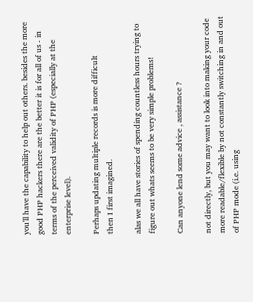you'll have the capability to help out others. besides the more good PHP hackers there are the better it is for all of us - in terms of the perceived validity of PHP (especially at the enterprise level).

Perhaps updating multiple records is more difficult
then I first imagined.

alas we all have stories of spending countless hours trying to figure out whats seems to be very simple problems!

Can anyone lend some advice , assistance ?

not directly, but you may want to look into making your code more readable/flexible by not constantly switching in and out of PHP mode (i.e. using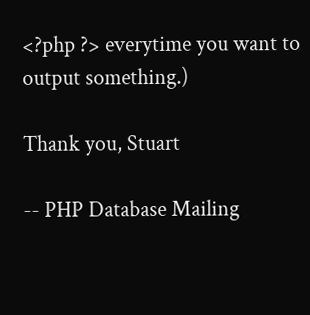<?php ?> everytime you want to output something.)

Thank you, Stuart

-- PHP Database Mailing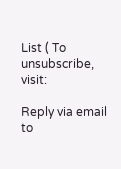List ( To unsubscribe, visit:

Reply via email to